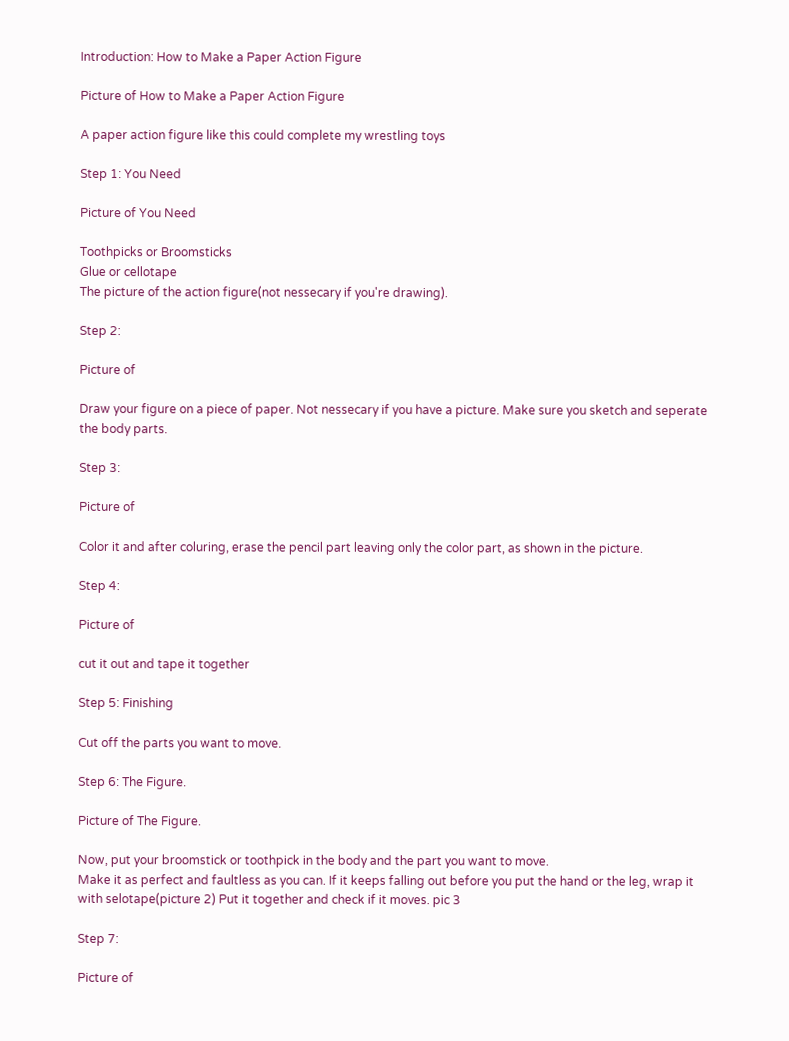Introduction: How to Make a Paper Action Figure

Picture of How to Make a Paper Action Figure

A paper action figure like this could complete my wrestling toys

Step 1: You Need

Picture of You Need

Toothpicks or Broomsticks
Glue or cellotape
The picture of the action figure(not nessecary if you're drawing).

Step 2:

Picture of

Draw your figure on a piece of paper. Not nessecary if you have a picture. Make sure you sketch and seperate the body parts.

Step 3:

Picture of

Color it and after coluring, erase the pencil part leaving only the color part, as shown in the picture.

Step 4:

Picture of

cut it out and tape it together

Step 5: Finishing

Cut off the parts you want to move.

Step 6: The Figure.

Picture of The Figure.

Now, put your broomstick or toothpick in the body and the part you want to move.
Make it as perfect and faultless as you can. If it keeps falling out before you put the hand or the leg, wrap it with selotape(picture 2) Put it together and check if it moves. pic 3

Step 7:

Picture of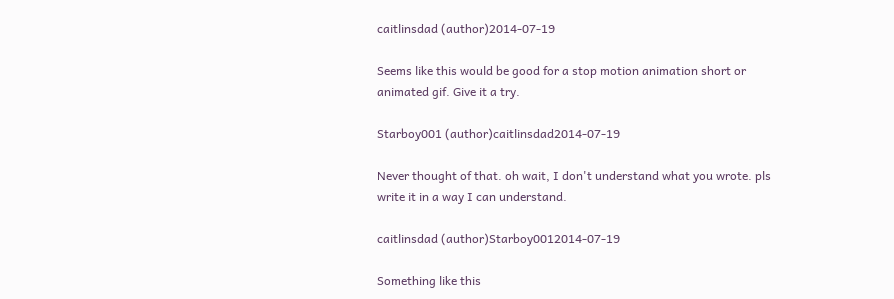caitlinsdad (author)2014-07-19

Seems like this would be good for a stop motion animation short or animated gif. Give it a try.

Starboy001 (author)caitlinsdad2014-07-19

Never thought of that. oh wait, I don't understand what you wrote. pls write it in a way I can understand.

caitlinsdad (author)Starboy0012014-07-19

Something like this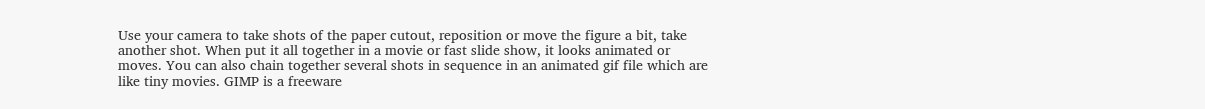Use your camera to take shots of the paper cutout, reposition or move the figure a bit, take another shot. When put it all together in a movie or fast slide show, it looks animated or moves. You can also chain together several shots in sequence in an animated gif file which are like tiny movies. GIMP is a freeware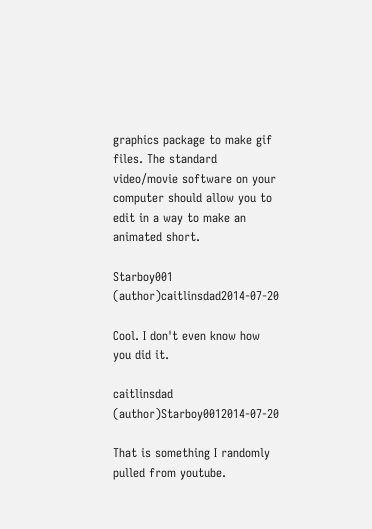graphics package to make gif files. The standard video/movie software on your computer should allow you to edit in a way to make an animated short.

Starboy001 (author)caitlinsdad2014-07-20

Cool. I don't even know how you did it.

caitlinsdad (author)Starboy0012014-07-20

That is something I randomly pulled from youtube.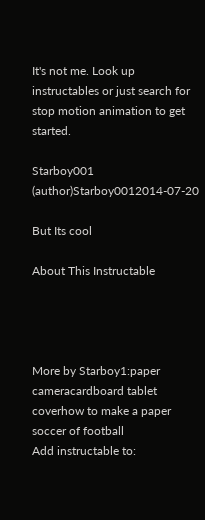It's not me. Look up instructables or just search for stop motion animation to get started.

Starboy001 (author)Starboy0012014-07-20

But Its cool

About This Instructable




More by Starboy1:paper cameracardboard tablet coverhow to make a paper soccer of football
Add instructable to: